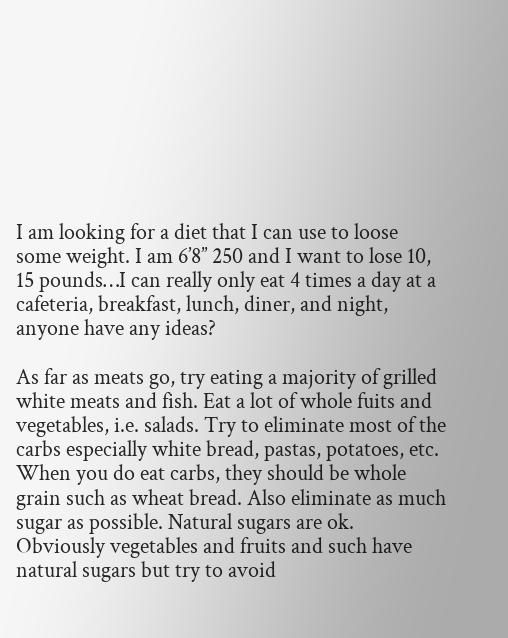I am looking for a diet that I can use to loose some weight. I am 6’8’’ 250 and I want to lose 10, 15 pounds…I can really only eat 4 times a day at a cafeteria, breakfast, lunch, diner, and night, anyone have any ideas?

As far as meats go, try eating a majority of grilled white meats and fish. Eat a lot of whole fuits and vegetables, i.e. salads. Try to eliminate most of the carbs especially white bread, pastas, potatoes, etc. When you do eat carbs, they should be whole grain such as wheat bread. Also eliminate as much sugar as possible. Natural sugars are ok. Obviously vegetables and fruits and such have natural sugars but try to avoid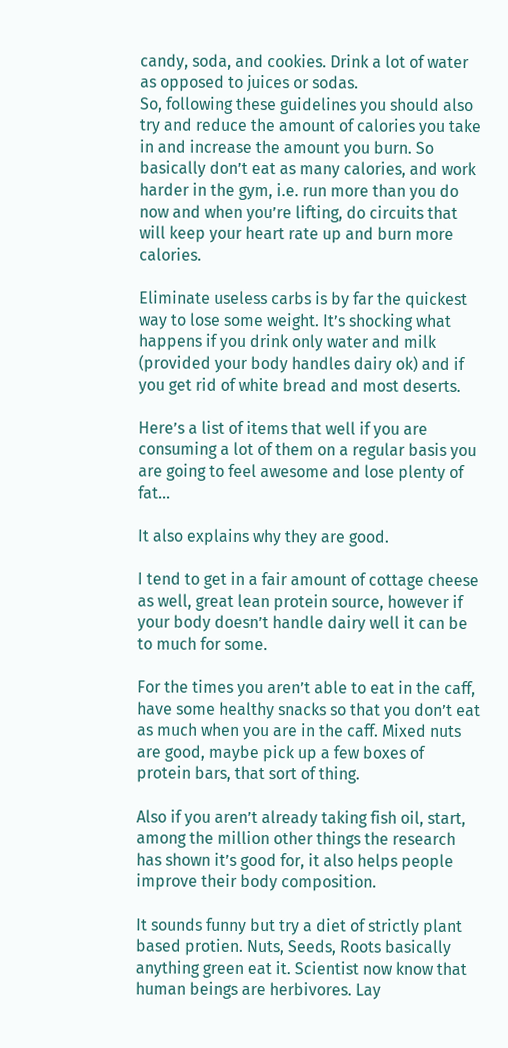candy, soda, and cookies. Drink a lot of water as opposed to juices or sodas.
So, following these guidelines you should also try and reduce the amount of calories you take in and increase the amount you burn. So basically don’t eat as many calories, and work harder in the gym, i.e. run more than you do now and when you’re lifting, do circuits that will keep your heart rate up and burn more calories.

Eliminate useless carbs is by far the quickest way to lose some weight. It’s shocking what happens if you drink only water and milk (provided your body handles dairy ok) and if you get rid of white bread and most deserts.

Here’s a list of items that well if you are consuming a lot of them on a regular basis you are going to feel awesome and lose plenty of fat…

It also explains why they are good.

I tend to get in a fair amount of cottage cheese as well, great lean protein source, however if your body doesn’t handle dairy well it can be to much for some.

For the times you aren’t able to eat in the caff, have some healthy snacks so that you don’t eat as much when you are in the caff. Mixed nuts are good, maybe pick up a few boxes of protein bars, that sort of thing.

Also if you aren’t already taking fish oil, start, among the million other things the research has shown it’s good for, it also helps people improve their body composition.

It sounds funny but try a diet of strictly plant based protien. Nuts, Seeds, Roots basically anything green eat it. Scientist now know that human beings are herbivores. Lay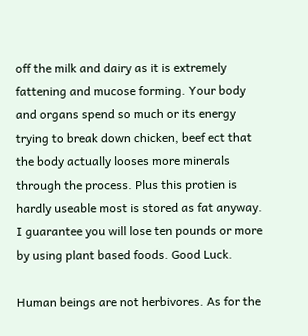off the milk and dairy as it is extremely fattening and mucose forming. Your body and organs spend so much or its energy trying to break down chicken, beef ect that the body actually looses more minerals through the process. Plus this protien is hardly useable most is stored as fat anyway. I guarantee you will lose ten pounds or more by using plant based foods. Good Luck.

Human beings are not herbivores. As for the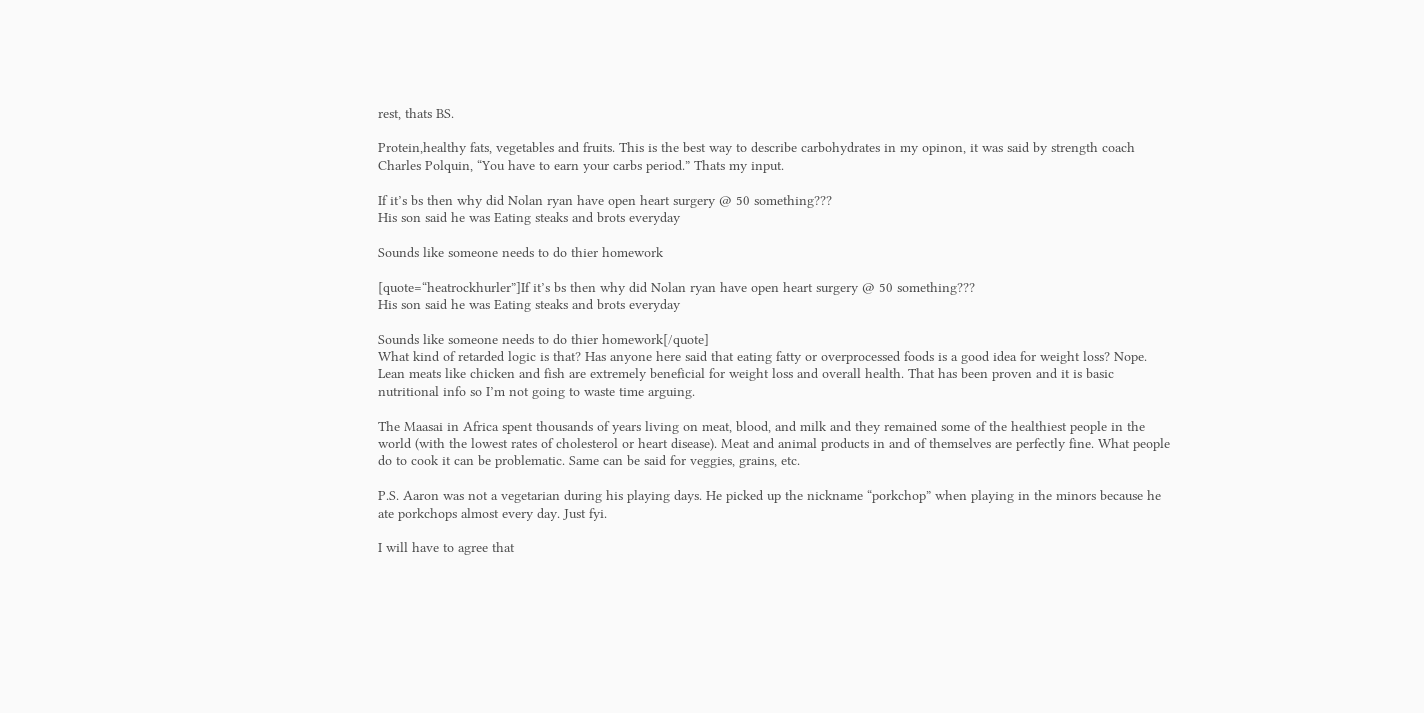rest, thats BS.

Protein,healthy fats, vegetables and fruits. This is the best way to describe carbohydrates in my opinon, it was said by strength coach Charles Polquin, “You have to earn your carbs period.” Thats my input.

If it’s bs then why did Nolan ryan have open heart surgery @ 50 something???
His son said he was Eating steaks and brots everyday

Sounds like someone needs to do thier homework

[quote=“heatrockhurler”]If it’s bs then why did Nolan ryan have open heart surgery @ 50 something???
His son said he was Eating steaks and brots everyday

Sounds like someone needs to do thier homework[/quote]
What kind of retarded logic is that? Has anyone here said that eating fatty or overprocessed foods is a good idea for weight loss? Nope. Lean meats like chicken and fish are extremely beneficial for weight loss and overall health. That has been proven and it is basic nutritional info so I’m not going to waste time arguing.

The Maasai in Africa spent thousands of years living on meat, blood, and milk and they remained some of the healthiest people in the world (with the lowest rates of cholesterol or heart disease). Meat and animal products in and of themselves are perfectly fine. What people do to cook it can be problematic. Same can be said for veggies, grains, etc.

P.S. Aaron was not a vegetarian during his playing days. He picked up the nickname “porkchop” when playing in the minors because he ate porkchops almost every day. Just fyi.

I will have to agree that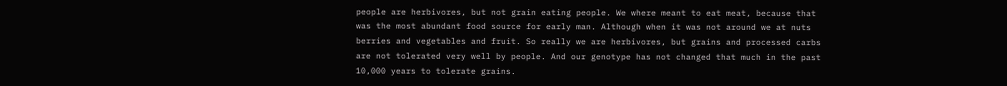people are herbivores, but not grain eating people. We where meant to eat meat, because that was the most abundant food source for early man. Although when it was not around we at nuts berries and vegetables and fruit. So really we are herbivores, but grains and processed carbs are not tolerated very well by people. And our genotype has not changed that much in the past 10,000 years to tolerate grains.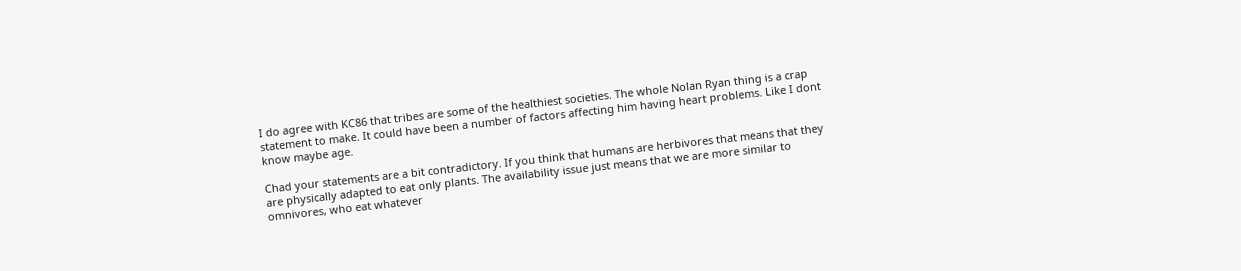I do agree with KC86 that tribes are some of the healthiest societies. The whole Nolan Ryan thing is a crap statement to make. It could have been a number of factors affecting him having heart problems. Like I dont know maybe age.

Chad your statements are a bit contradictory. If you think that humans are herbivores that means that they are physically adapted to eat only plants. The availability issue just means that we are more similar to omnivores, who eat whatever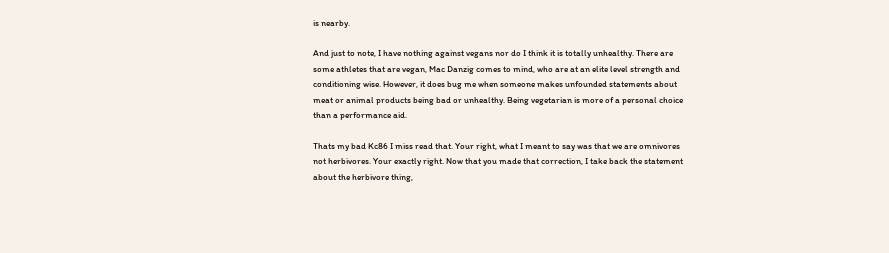is nearby.

And just to note, I have nothing against vegans nor do I think it is totally unhealthy. There are some athletes that are vegan, Mac Danzig comes to mind, who are at an elite level strength and conditioning wise. However, it does bug me when someone makes unfounded statements about meat or animal products being bad or unhealthy. Being vegetarian is more of a personal choice than a performance aid.

Thats my bad Kc86 I miss read that. Your right, what I meant to say was that we are omnivores not herbivores. Your exactly right. Now that you made that correction, I take back the statement about the herbivore thing,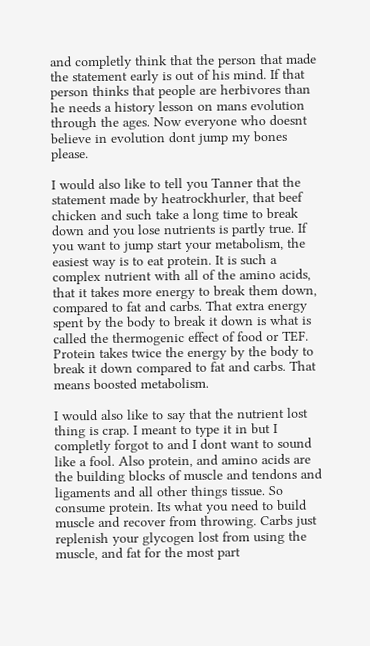and completly think that the person that made the statement early is out of his mind. If that person thinks that people are herbivores than he needs a history lesson on mans evolution through the ages. Now everyone who doesnt believe in evolution dont jump my bones please.

I would also like to tell you Tanner that the statement made by heatrockhurler, that beef chicken and such take a long time to break down and you lose nutrients is partly true. If you want to jump start your metabolism, the easiest way is to eat protein. It is such a complex nutrient with all of the amino acids, that it takes more energy to break them down, compared to fat and carbs. That extra energy spent by the body to break it down is what is called the thermogenic effect of food or TEF. Protein takes twice the energy by the body to break it down compared to fat and carbs. That means boosted metabolism.

I would also like to say that the nutrient lost thing is crap. I meant to type it in but I completly forgot to and I dont want to sound like a fool. Also protein, and amino acids are the building blocks of muscle and tendons and ligaments and all other things tissue. So consume protein. Its what you need to build muscle and recover from throwing. Carbs just replenish your glycogen lost from using the muscle, and fat for the most part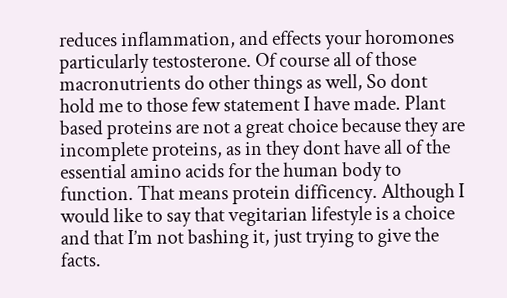reduces inflammation, and effects your horomones particularly testosterone. Of course all of those macronutrients do other things as well, So dont hold me to those few statement I have made. Plant based proteins are not a great choice because they are incomplete proteins, as in they dont have all of the essential amino acids for the human body to function. That means protein difficency. Although I would like to say that vegitarian lifestyle is a choice and that I’m not bashing it, just trying to give the facts.